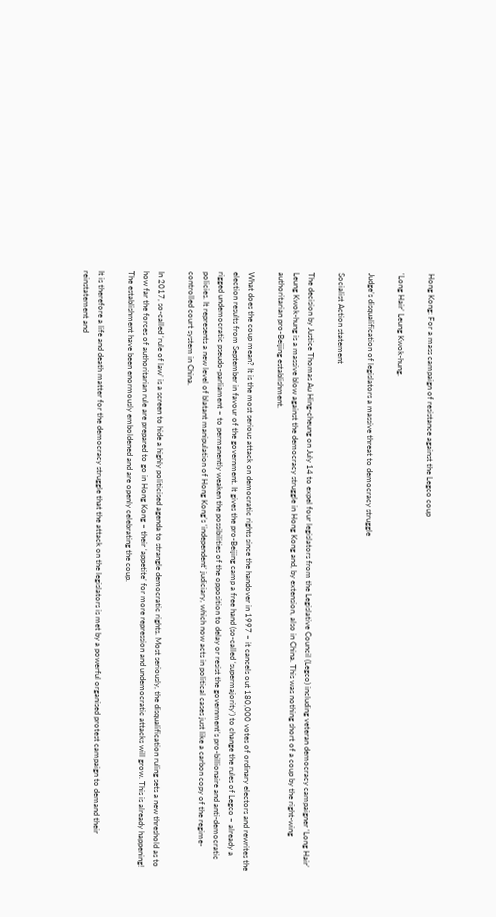Hong Kong: For a mass campaign of resistance against the Legco coup

‘Long Hair’ Leung Kwok-hung.

Judge’s disqualification of legislators a massive threat to democracy struggle

Socialist Action statement

The decision by Justice Thomas Au Hing-cheung on July 14 to expel four legislators from the Legislative Council (Legco) including veteran democracy campaigner ‘Long Hair’ Leung Kwok-hung is a massive blow against the democracy struggle in Hong Kong and, by extension, also in China. This was nothing short of a coup by the right-wing authoritarian pro-Beijing establishment.

What does the coup mean? It is the most serious attack on democratic rights since the handover in 1997 – it cancels out 180,000 votes of ordinary electors and rewrites the election results from September in favour of the government. It gives the pro-Beijing camp a free hand (so-called ‘supermajority’) to change the rules of Legco – already a rigged undemocratic pseudo-parliament – to permanently weaken the possibilities of the opposition to delay or resist the government’s pro-billionaire and anti-democratic policies. It represents a new level of blatant manipulation of Hong Kong’s ‘independent’ judiciary, which now acts in political cases just like a carbon copy of the regime-controlled court system in China.

In 2017, so-called ‘rule of law’ is a screen to hide a highly politicised agenda to strangle democratic rights. Most seriously, the disqualification ruling sets a new threshold as to how far the forces of authoritarian rule are prepared to go in Hong Kong – their ‘appetite’ for more repression and undemocratic attacks will grow. This is already happening! The establishment have been enormously emboldened and are openly celebrating the coup.

It is therefore a life and death matter for the democracy struggle that the attack on the legislators is met by a powerful organised protest campaign to demand their reinstatement and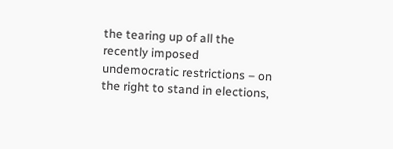the tearing up of all the recently imposed undemocratic restrictions – on the right to stand in elections,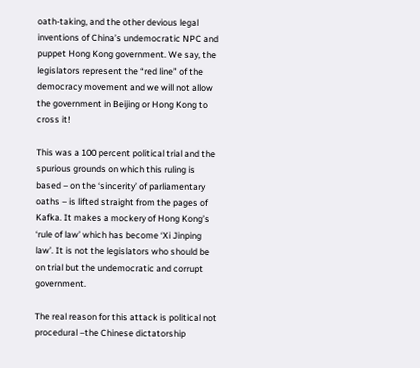oath-taking, and the other devious legal inventions of China’s undemocratic NPC and puppet Hong Kong government. We say, the legislators represent the “red line” of the democracy movement and we will not allow the government in Beijing or Hong Kong to cross it!

This was a 100 percent political trial and the spurious grounds on which this ruling is based – on the ‘sincerity’ of parliamentary oaths – is lifted straight from the pages of Kafka. It makes a mockery of Hong Kong’s ‘rule of law’ which has become ‘Xi Jinping law’. It is not the legislators who should be on trial but the undemocratic and corrupt government.

The real reason for this attack is political not procedural –the Chinese dictatorship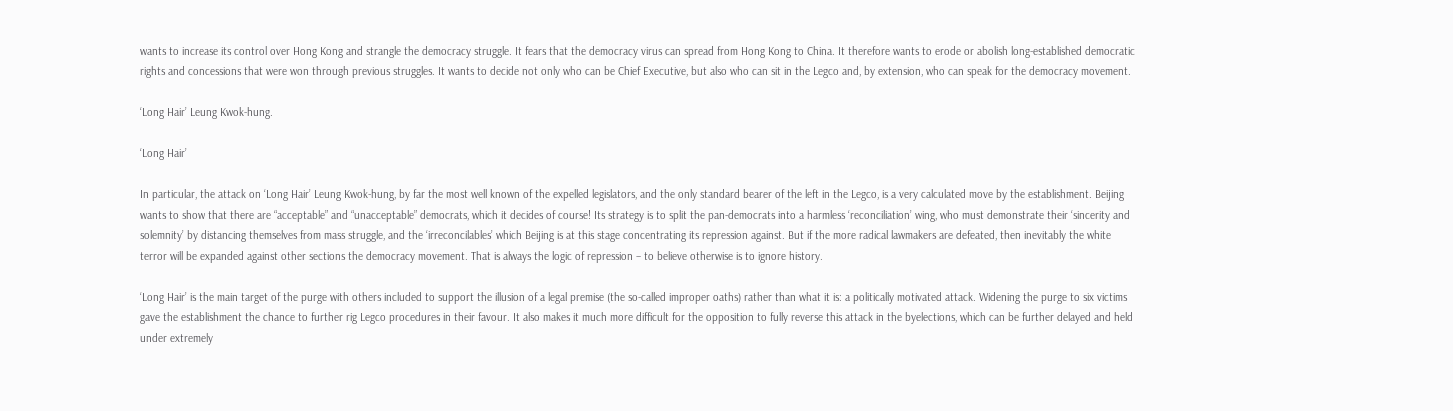wants to increase its control over Hong Kong and strangle the democracy struggle. It fears that the democracy virus can spread from Hong Kong to China. It therefore wants to erode or abolish long-established democratic rights and concessions that were won through previous struggles. It wants to decide not only who can be Chief Executive, but also who can sit in the Legco and, by extension, who can speak for the democracy movement.

‘Long Hair’ Leung Kwok-hung.

‘Long Hair’

In particular, the attack on ‘Long Hair’ Leung Kwok-hung, by far the most well known of the expelled legislators, and the only standard bearer of the left in the Legco, is a very calculated move by the establishment. Beijing wants to show that there are “acceptable” and “unacceptable” democrats, which it decides of course! Its strategy is to split the pan-democrats into a harmless ‘reconciliation’ wing, who must demonstrate their ‘sincerity and solemnity’ by distancing themselves from mass struggle, and the ‘irreconcilables’ which Beijing is at this stage concentrating its repression against. But if the more radical lawmakers are defeated, then inevitably the white terror will be expanded against other sections the democracy movement. That is always the logic of repression – to believe otherwise is to ignore history.

‘Long Hair’ is the main target of the purge with others included to support the illusion of a legal premise (the so-called improper oaths) rather than what it is: a politically motivated attack. Widening the purge to six victims gave the establishment the chance to further rig Legco procedures in their favour. It also makes it much more difficult for the opposition to fully reverse this attack in the byelections, which can be further delayed and held under extremely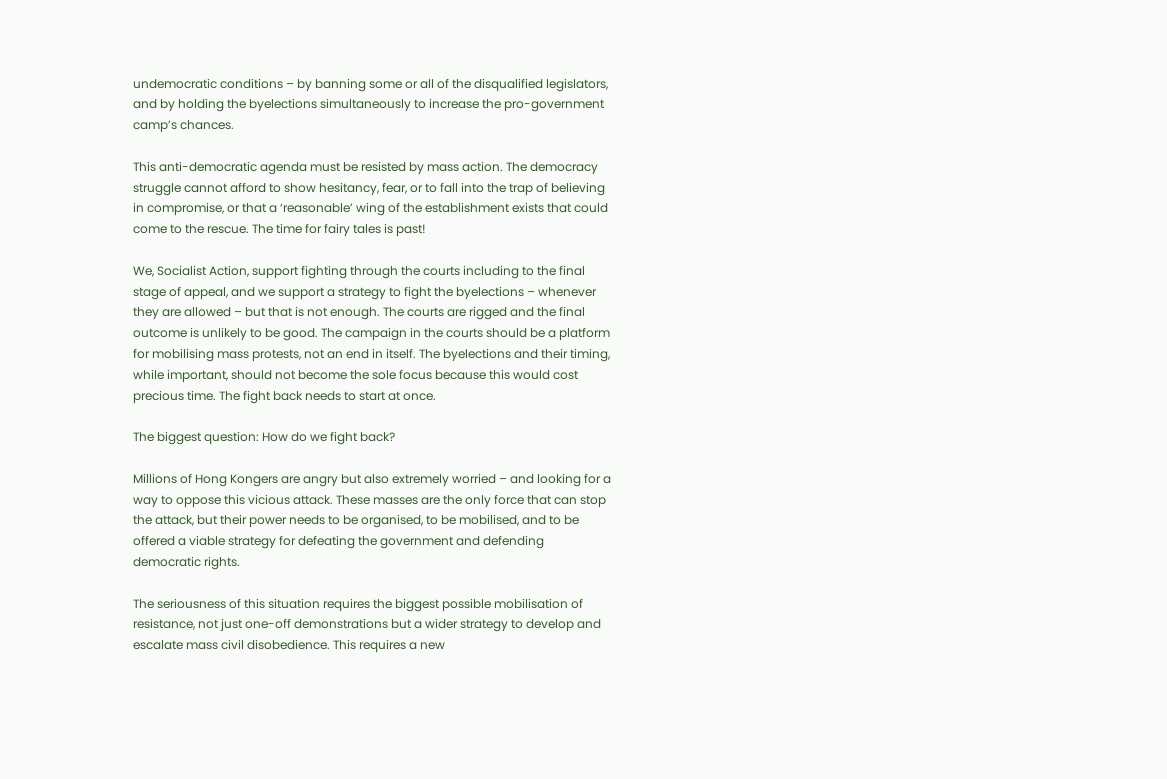undemocratic conditions – by banning some or all of the disqualified legislators, and by holding the byelections simultaneously to increase the pro-government camp’s chances.

This anti-democratic agenda must be resisted by mass action. The democracy struggle cannot afford to show hesitancy, fear, or to fall into the trap of believing in compromise, or that a ‘reasonable’ wing of the establishment exists that could come to the rescue. The time for fairy tales is past!

We, Socialist Action, support fighting through the courts including to the final stage of appeal, and we support a strategy to fight the byelections – whenever they are allowed – but that is not enough. The courts are rigged and the final outcome is unlikely to be good. The campaign in the courts should be a platform for mobilising mass protests, not an end in itself. The byelections and their timing, while important, should not become the sole focus because this would cost precious time. The fight back needs to start at once.

The biggest question: How do we fight back?

Millions of Hong Kongers are angry but also extremely worried – and looking for a way to oppose this vicious attack. These masses are the only force that can stop the attack, but their power needs to be organised, to be mobilised, and to be offered a viable strategy for defeating the government and defending democratic rights.

The seriousness of this situation requires the biggest possible mobilisation of resistance, not just one-off demonstrations but a wider strategy to develop and escalate mass civil disobedience. This requires a new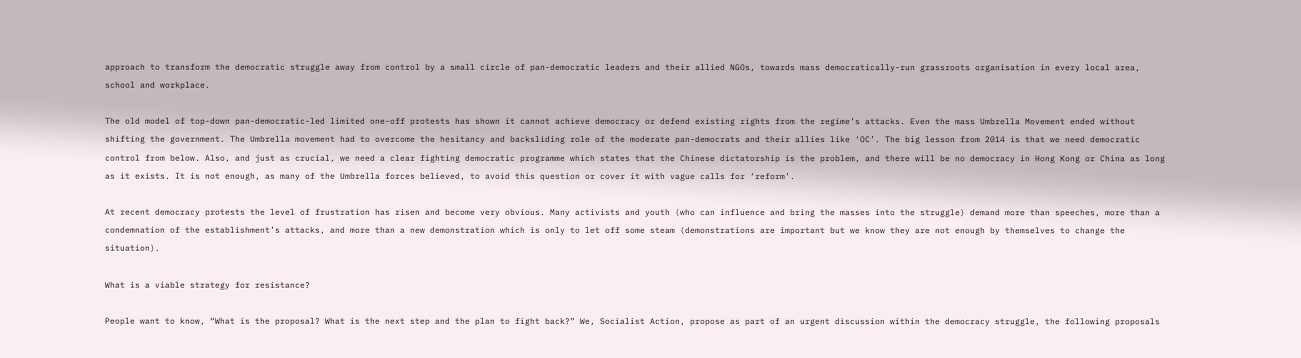approach to transform the democratic struggle away from control by a small circle of pan-democratic leaders and their allied NGOs, towards mass democratically-run grassroots organisation in every local area, school and workplace.

The old model of top-down pan-democratic-led limited one-off protests has shown it cannot achieve democracy or defend existing rights from the regime’s attacks. Even the mass Umbrella Movement ended without shifting the government. The Umbrella movement had to overcome the hesitancy and backsliding role of the moderate pan-democrats and their allies like ‘OC’. The big lesson from 2014 is that we need democratic control from below. Also, and just as crucial, we need a clear fighting democratic programme which states that the Chinese dictatorship is the problem, and there will be no democracy in Hong Kong or China as long as it exists. It is not enough, as many of the Umbrella forces believed, to avoid this question or cover it with vague calls for ‘reform’.

At recent democracy protests the level of frustration has risen and become very obvious. Many activists and youth (who can influence and bring the masses into the struggle) demand more than speeches, more than a condemnation of the establishment’s attacks, and more than a new demonstration which is only to let off some steam (demonstrations are important but we know they are not enough by themselves to change the situation).

What is a viable strategy for resistance?

People want to know, “What is the proposal? What is the next step and the plan to fight back?” We, Socialist Action, propose as part of an urgent discussion within the democracy struggle, the following proposals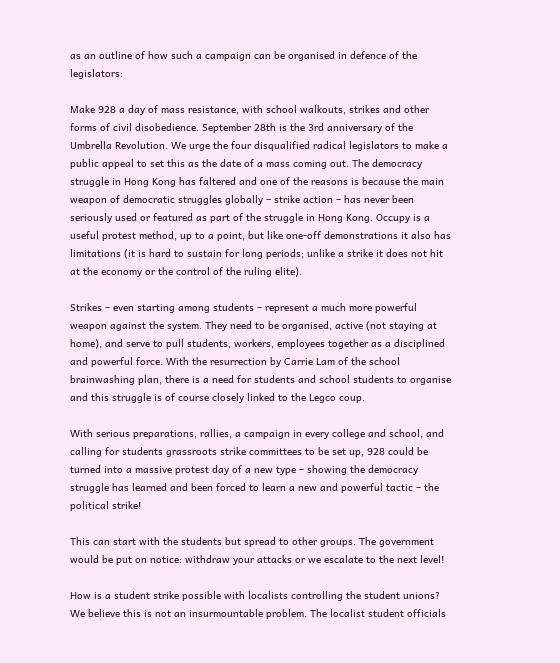as an outline of how such a campaign can be organised in defence of the legislators:

Make 928 a day of mass resistance, with school walkouts, strikes and other forms of civil disobedience. September 28th is the 3rd anniversary of the Umbrella Revolution. We urge the four disqualified radical legislators to make a public appeal to set this as the date of a mass coming out. The democracy struggle in Hong Kong has faltered and one of the reasons is because the main weapon of democratic struggles globally – strike action – has never been seriously used or featured as part of the struggle in Hong Kong. Occupy is a useful protest method, up to a point, but like one-off demonstrations it also has limitations (it is hard to sustain for long periods; unlike a strike it does not hit at the economy or the control of the ruling elite).

Strikes – even starting among students – represent a much more powerful weapon against the system. They need to be organised, active (not staying at home), and serve to pull students, workers, employees together as a disciplined and powerful force. With the resurrection by Carrie Lam of the school brainwashing plan, there is a need for students and school students to organise and this struggle is of course closely linked to the Legco coup.

With serious preparations, rallies, a campaign in every college and school, and calling for students grassroots strike committees to be set up, 928 could be turned into a massive protest day of a new type – showing the democracy struggle has learned and been forced to learn a new and powerful tactic – the political strike!

This can start with the students but spread to other groups. The government would be put on notice: withdraw your attacks or we escalate to the next level!

How is a student strike possible with localists controlling the student unions? We believe this is not an insurmountable problem. The localist student officials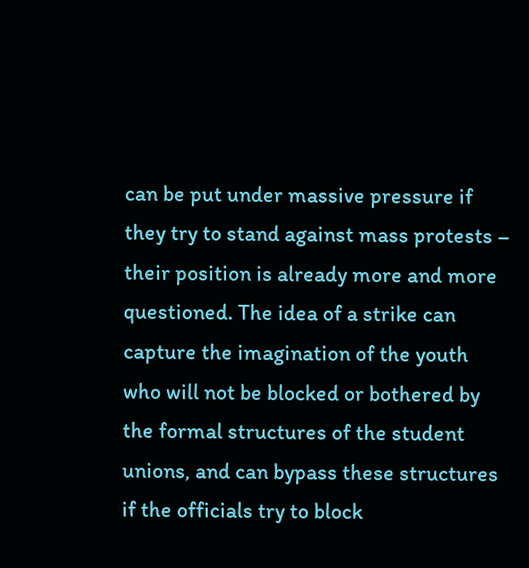can be put under massive pressure if they try to stand against mass protests – their position is already more and more questioned. The idea of a strike can capture the imagination of the youth who will not be blocked or bothered by the formal structures of the student unions, and can bypass these structures if the officials try to block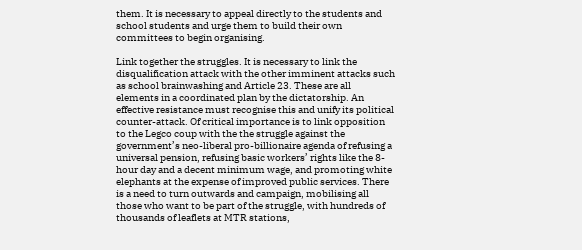them. It is necessary to appeal directly to the students and school students and urge them to build their own committees to begin organising.

Link together the struggles. It is necessary to link the disqualification attack with the other imminent attacks such as school brainwashing and Article 23. These are all elements in a coordinated plan by the dictatorship. An effective resistance must recognise this and unify its political counter-attack. Of critical importance is to link opposition to the Legco coup with the the struggle against the government’s neo-liberal pro-billionaire agenda of refusing a universal pension, refusing basic workers’ rights like the 8-hour day and a decent minimum wage, and promoting white elephants at the expense of improved public services. There is a need to turn outwards and campaign, mobilising all those who want to be part of the struggle, with hundreds of thousands of leaflets at MTR stations,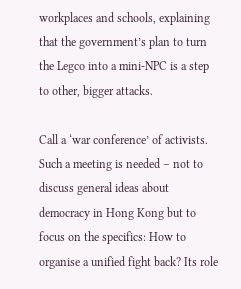workplaces and schools, explaining that the government’s plan to turn the Legco into a mini-NPC is a step to other, bigger attacks.

Call a ‘war conference’ of activists. Such a meeting is needed – not to discuss general ideas about democracy in Hong Kong but to focus on the specifics: How to organise a unified fight back? Its role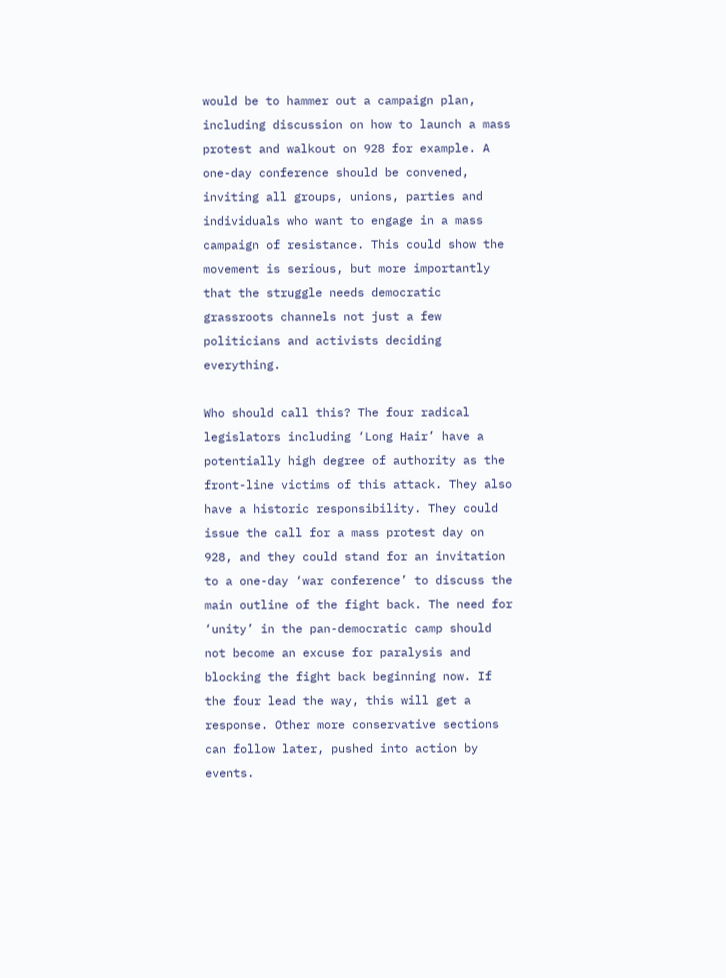would be to hammer out a campaign plan, including discussion on how to launch a mass protest and walkout on 928 for example. A one-day conference should be convened, inviting all groups, unions, parties and individuals who want to engage in a mass campaign of resistance. This could show the movement is serious, but more importantly that the struggle needs democratic grassroots channels not just a few politicians and activists deciding everything.

Who should call this? The four radical legislators including ‘Long Hair’ have a potentially high degree of authority as the front-line victims of this attack. They also have a historic responsibility. They could issue the call for a mass protest day on 928, and they could stand for an invitation to a one-day ‘war conference’ to discuss the main outline of the fight back. The need for ‘unity’ in the pan-democratic camp should not become an excuse for paralysis and blocking the fight back beginning now. If the four lead the way, this will get a response. Other more conservative sections can follow later, pushed into action by events.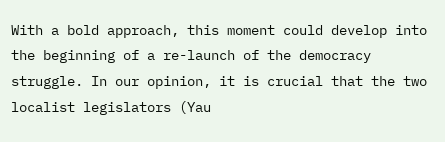With a bold approach, this moment could develop into the beginning of a re-launch of the democracy struggle. In our opinion, it is crucial that the two localist legislators (Yau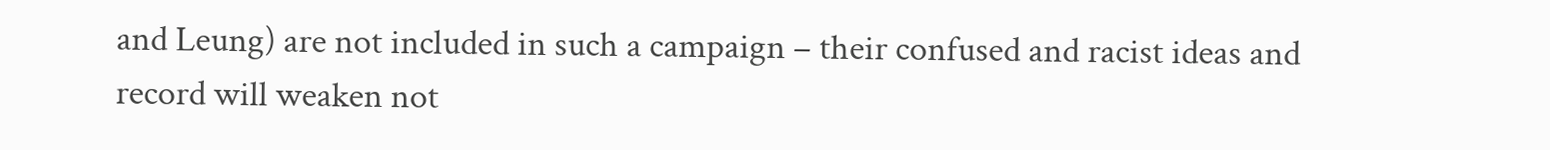and Leung) are not included in such a campaign – their confused and racist ideas and record will weaken not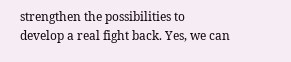strengthen the possibilities to develop a real fight back. Yes, we can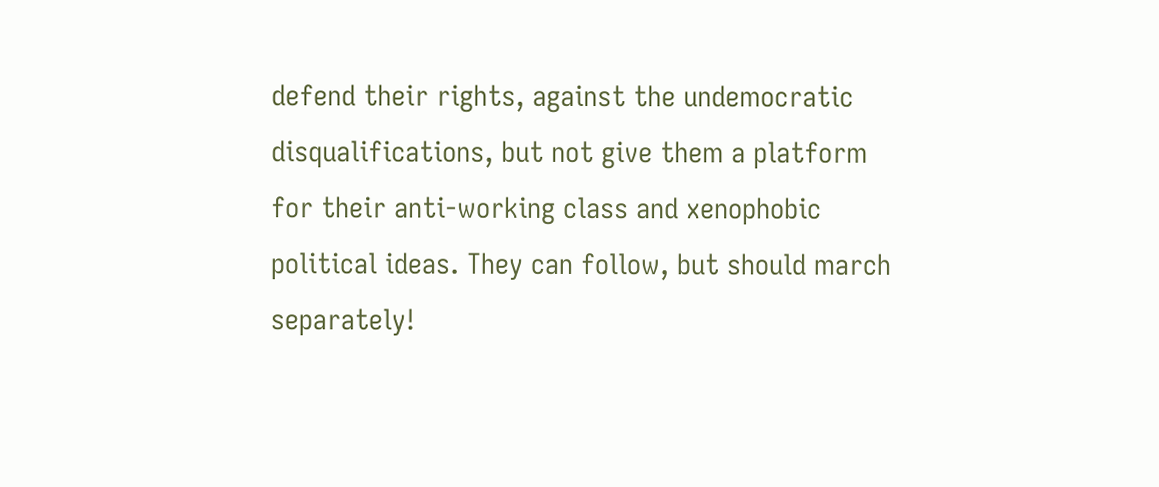defend their rights, against the undemocratic disqualifications, but not give them a platform for their anti-working class and xenophobic political ideas. They can follow, but should march separately!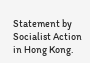Statement by Socialist Action in Hong Kong.